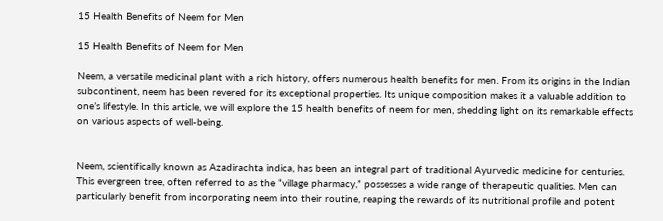15 Health Benefits of Neem for Men

15 Health Benefits of Neem for Men

Neem, a versatile medicinal plant with a rich history, offers numerous health benefits for men. From its origins in the Indian subcontinent, neem has been revered for its exceptional properties. Its unique composition makes it a valuable addition to one’s lifestyle. In this article, we will explore the 15 health benefits of neem for men, shedding light on its remarkable effects on various aspects of well-being.


Neem, scientifically known as Azadirachta indica, has been an integral part of traditional Ayurvedic medicine for centuries. This evergreen tree, often referred to as the “village pharmacy,” possesses a wide range of therapeutic qualities. Men can particularly benefit from incorporating neem into their routine, reaping the rewards of its nutritional profile and potent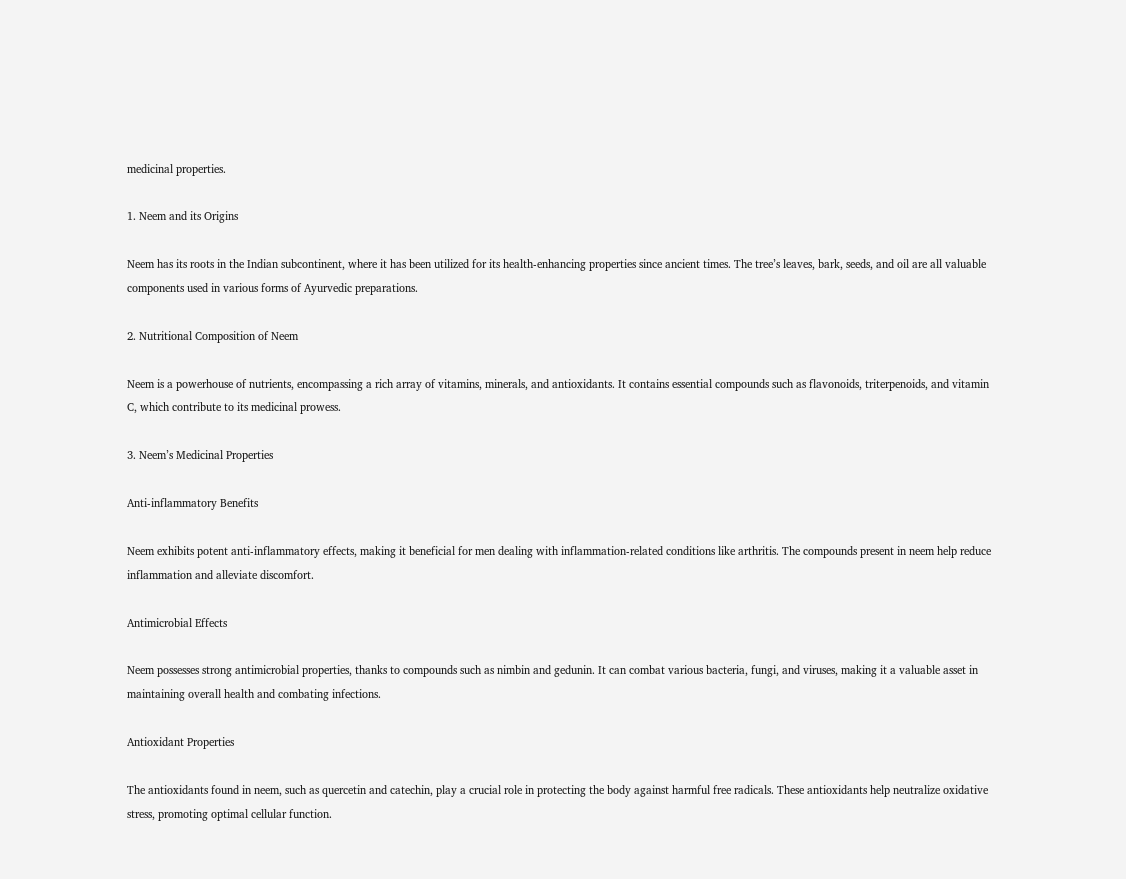medicinal properties.

1. Neem and its Origins

Neem has its roots in the Indian subcontinent, where it has been utilized for its health-enhancing properties since ancient times. The tree’s leaves, bark, seeds, and oil are all valuable components used in various forms of Ayurvedic preparations.

2. Nutritional Composition of Neem

Neem is a powerhouse of nutrients, encompassing a rich array of vitamins, minerals, and antioxidants. It contains essential compounds such as flavonoids, triterpenoids, and vitamin C, which contribute to its medicinal prowess.

3. Neem’s Medicinal Properties

Anti-inflammatory Benefits

Neem exhibits potent anti-inflammatory effects, making it beneficial for men dealing with inflammation-related conditions like arthritis. The compounds present in neem help reduce inflammation and alleviate discomfort.

Antimicrobial Effects

Neem possesses strong antimicrobial properties, thanks to compounds such as nimbin and gedunin. It can combat various bacteria, fungi, and viruses, making it a valuable asset in maintaining overall health and combating infections.

Antioxidant Properties

The antioxidants found in neem, such as quercetin and catechin, play a crucial role in protecting the body against harmful free radicals. These antioxidants help neutralize oxidative stress, promoting optimal cellular function.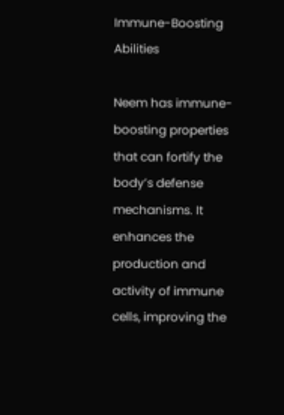Immune-Boosting Abilities

Neem has immune-boosting properties that can fortify the body’s defense mechanisms. It enhances the production and activity of immune cells, improving the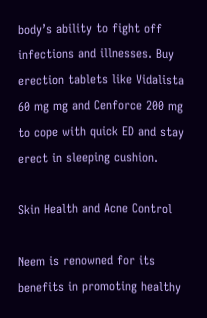body’s ability to fight off infections and illnesses. Buy erection tablets like Vidalista 60 mg mg and Cenforce 200 mg to cope with quick ED and stay erect in sleeping cushion.

Skin Health and Acne Control

Neem is renowned for its benefits in promoting healthy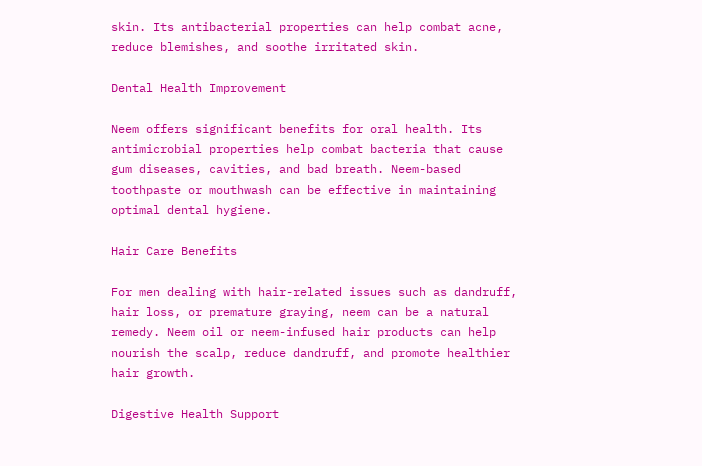skin. Its antibacterial properties can help combat acne, reduce blemishes, and soothe irritated skin.

Dental Health Improvement

Neem offers significant benefits for oral health. Its antimicrobial properties help combat bacteria that cause gum diseases, cavities, and bad breath. Neem-based toothpaste or mouthwash can be effective in maintaining optimal dental hygiene.

Hair Care Benefits

For men dealing with hair-related issues such as dandruff, hair loss, or premature graying, neem can be a natural remedy. Neem oil or neem-infused hair products can help nourish the scalp, reduce dandruff, and promote healthier hair growth.

Digestive Health Support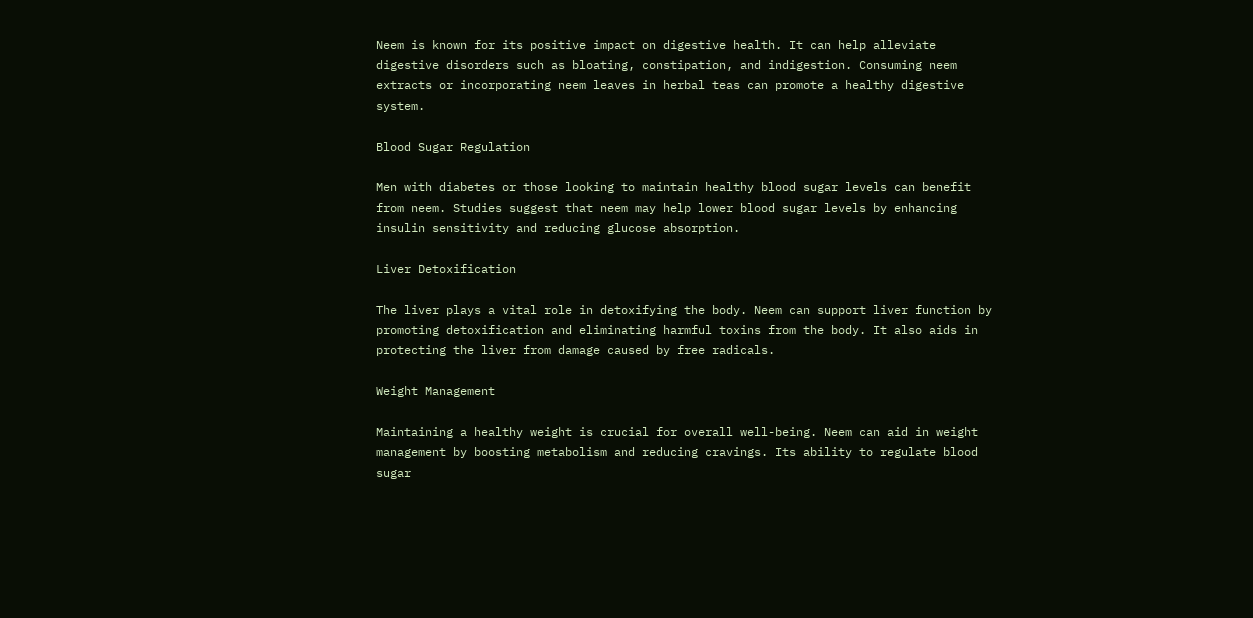Neem is known for its positive impact on digestive health. It can help alleviate digestive disorders such as bloating, constipation, and indigestion. Consuming neem extracts or incorporating neem leaves in herbal teas can promote a healthy digestive system.

Blood Sugar Regulation

Men with diabetes or those looking to maintain healthy blood sugar levels can benefit from neem. Studies suggest that neem may help lower blood sugar levels by enhancing insulin sensitivity and reducing glucose absorption.

Liver Detoxification

The liver plays a vital role in detoxifying the body. Neem can support liver function by promoting detoxification and eliminating harmful toxins from the body. It also aids in protecting the liver from damage caused by free radicals.

Weight Management

Maintaining a healthy weight is crucial for overall well-being. Neem can aid in weight management by boosting metabolism and reducing cravings. Its ability to regulate blood sugar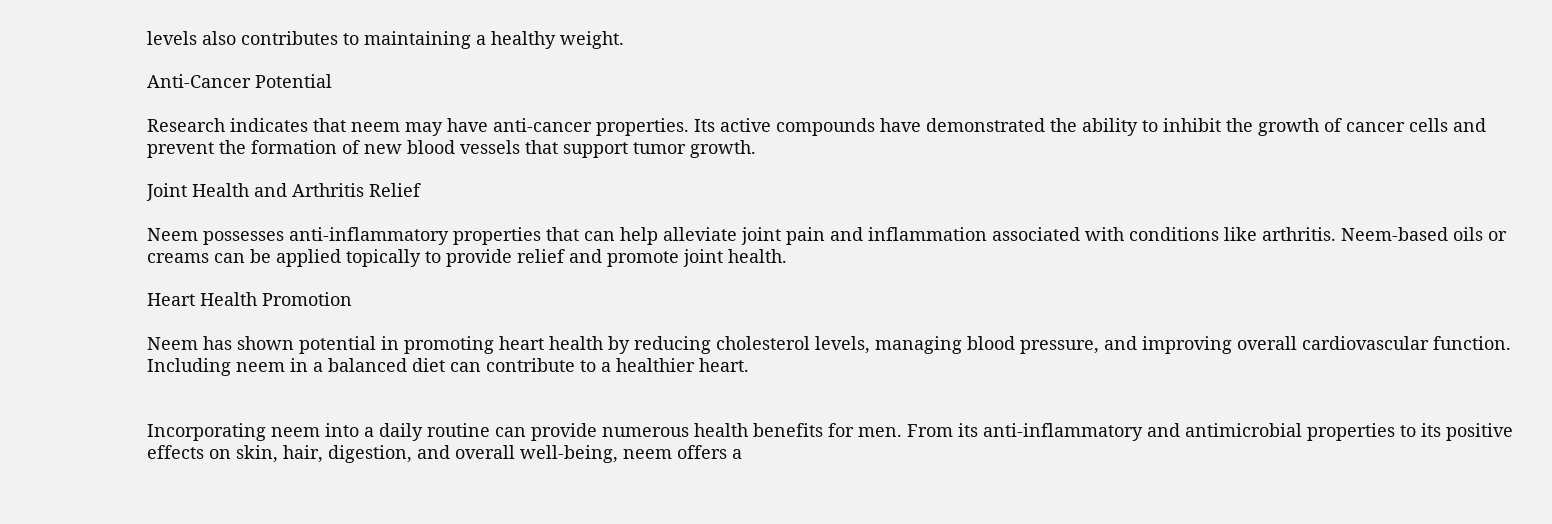levels also contributes to maintaining a healthy weight.

Anti-Cancer Potential

Research indicates that neem may have anti-cancer properties. Its active compounds have demonstrated the ability to inhibit the growth of cancer cells and prevent the formation of new blood vessels that support tumor growth.

Joint Health and Arthritis Relief

Neem possesses anti-inflammatory properties that can help alleviate joint pain and inflammation associated with conditions like arthritis. Neem-based oils or creams can be applied topically to provide relief and promote joint health.

Heart Health Promotion

Neem has shown potential in promoting heart health by reducing cholesterol levels, managing blood pressure, and improving overall cardiovascular function. Including neem in a balanced diet can contribute to a healthier heart.


Incorporating neem into a daily routine can provide numerous health benefits for men. From its anti-inflammatory and antimicrobial properties to its positive effects on skin, hair, digestion, and overall well-being, neem offers a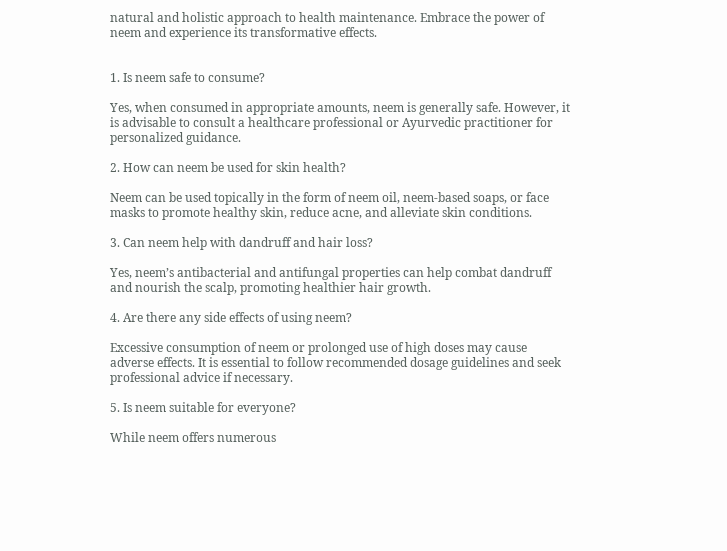natural and holistic approach to health maintenance. Embrace the power of neem and experience its transformative effects.


1. Is neem safe to consume?

Yes, when consumed in appropriate amounts, neem is generally safe. However, it is advisable to consult a healthcare professional or Ayurvedic practitioner for personalized guidance.

2. How can neem be used for skin health?

Neem can be used topically in the form of neem oil, neem-based soaps, or face masks to promote healthy skin, reduce acne, and alleviate skin conditions.

3. Can neem help with dandruff and hair loss?

Yes, neem’s antibacterial and antifungal properties can help combat dandruff and nourish the scalp, promoting healthier hair growth.

4. Are there any side effects of using neem?

Excessive consumption of neem or prolonged use of high doses may cause adverse effects. It is essential to follow recommended dosage guidelines and seek professional advice if necessary.

5. Is neem suitable for everyone?

While neem offers numerous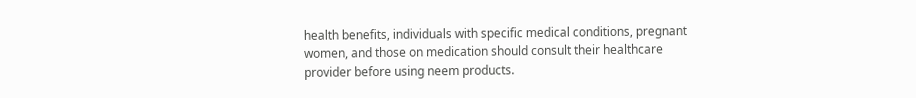health benefits, individuals with specific medical conditions, pregnant women, and those on medication should consult their healthcare provider before using neem products.